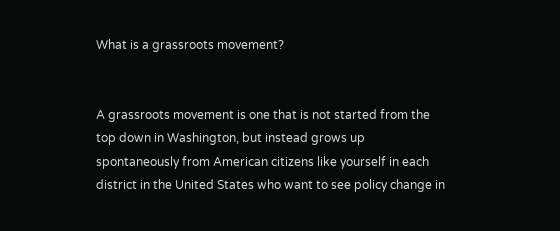What is a grassroots movement?


A grassroots movement is one that is not started from the top down in Washington, but instead grows up spontaneously from American citizens like yourself in each district in the United States who want to see policy change in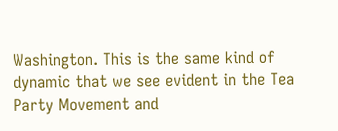Washington. This is the same kind of dynamic that we see evident in the Tea Party Movement and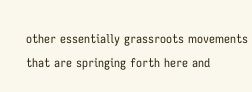other essentially grassroots movements that are springing forth here and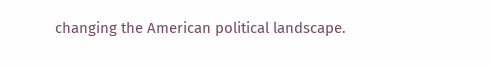changing the American political landscape.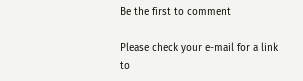Be the first to comment

Please check your e-mail for a link to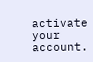activate your account.